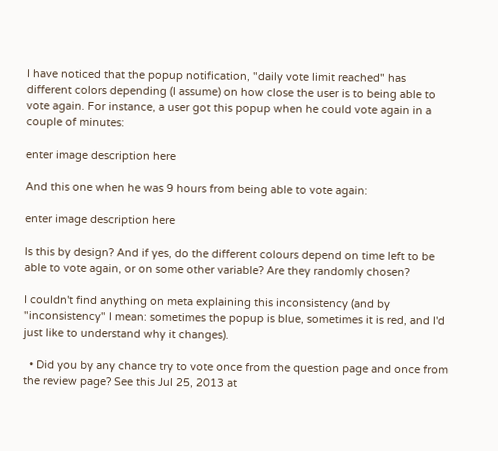I have noticed that the popup notification, "daily vote limit reached" has different colors depending (I assume) on how close the user is to being able to vote again. For instance, a user got this popup when he could vote again in a couple of minutes:

enter image description here

And this one when he was 9 hours from being able to vote again:

enter image description here

Is this by design? And if yes, do the different colours depend on time left to be able to vote again, or on some other variable? Are they randomly chosen?

I couldn't find anything on meta explaining this inconsistency (and by "inconsistency" I mean: sometimes the popup is blue, sometimes it is red, and I'd just like to understand why it changes).

  • Did you by any chance try to vote once from the question page and once from the review page? See this Jul 25, 2013 at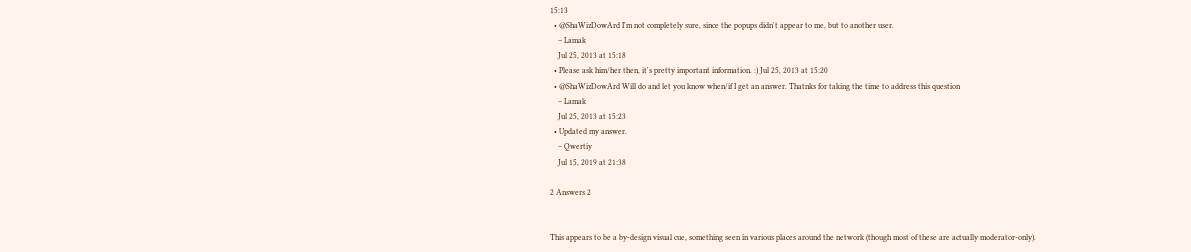15:13
  • @ShaWizDowArd I'm not completely sure, since the popups didn't appear to me, but to another user.
    – Lamak
    Jul 25, 2013 at 15:18
  • Please ask him/her then, it's pretty important information. :) Jul 25, 2013 at 15:20
  • @ShaWizDowArd Will do and let you know when/if I get an answer. Thatnks for taking the time to address this question
    – Lamak
    Jul 25, 2013 at 15:23
  • Updated my answer.
    – Qwertiy
    Jul 15, 2019 at 21:38

2 Answers 2


This appears to be a by-design visual cue, something seen in various places around the network (though most of these are actually moderator-only).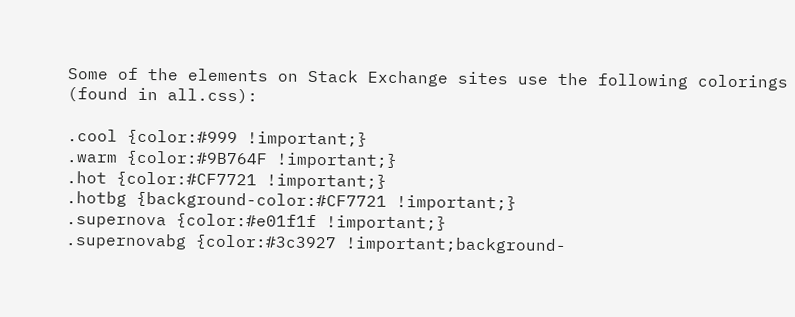Some of the elements on Stack Exchange sites use the following colorings (found in all.css):

.cool {color:#999 !important;}
.warm {color:#9B764F !important;}
.hot {color:#CF7721 !important;}
.hotbg {background-color:#CF7721 !important;}
.supernova {color:#e01f1f !important;}
.supernovabg {color:#3c3927 !important;background-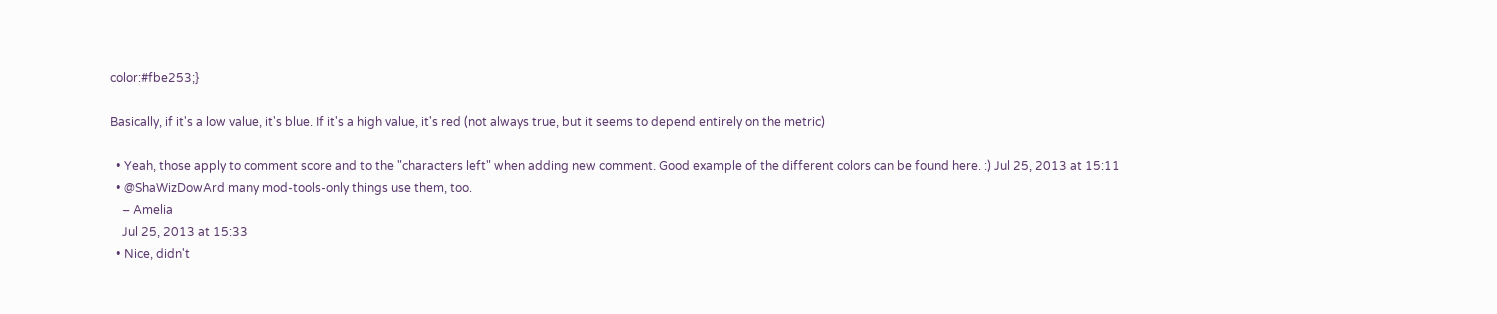color:#fbe253;}

Basically, if it's a low value, it's blue. If it's a high value, it's red (not always true, but it seems to depend entirely on the metric)

  • Yeah, those apply to comment score and to the "characters left" when adding new comment. Good example of the different colors can be found here. :) Jul 25, 2013 at 15:11
  • @ShaWizDowArd many mod-tools-only things use them, too.
    – Amelia
    Jul 25, 2013 at 15:33
  • Nice, didn't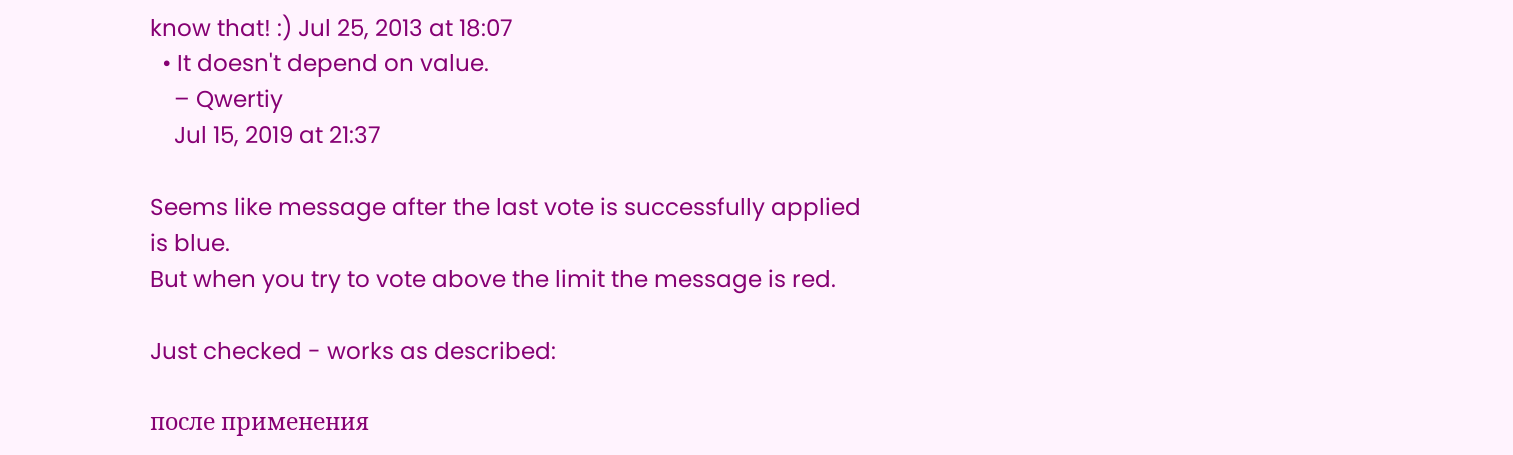know that! :) Jul 25, 2013 at 18:07
  • It doesn't depend on value.
    – Qwertiy
    Jul 15, 2019 at 21:37

Seems like message after the last vote is successfully applied is blue.
But when you try to vote above the limit the message is red.

Just checked - works as described:

после применения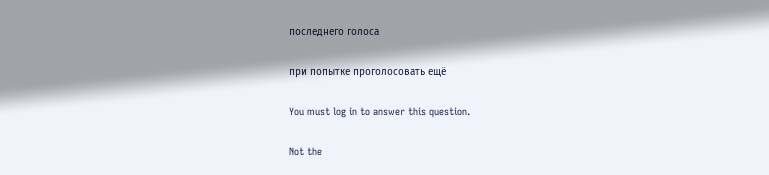последнего голоса

при попытке проголосовать ещё

You must log in to answer this question.

Not the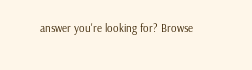answer you're looking for? Browse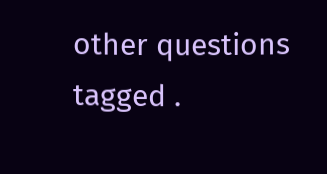other questions tagged .